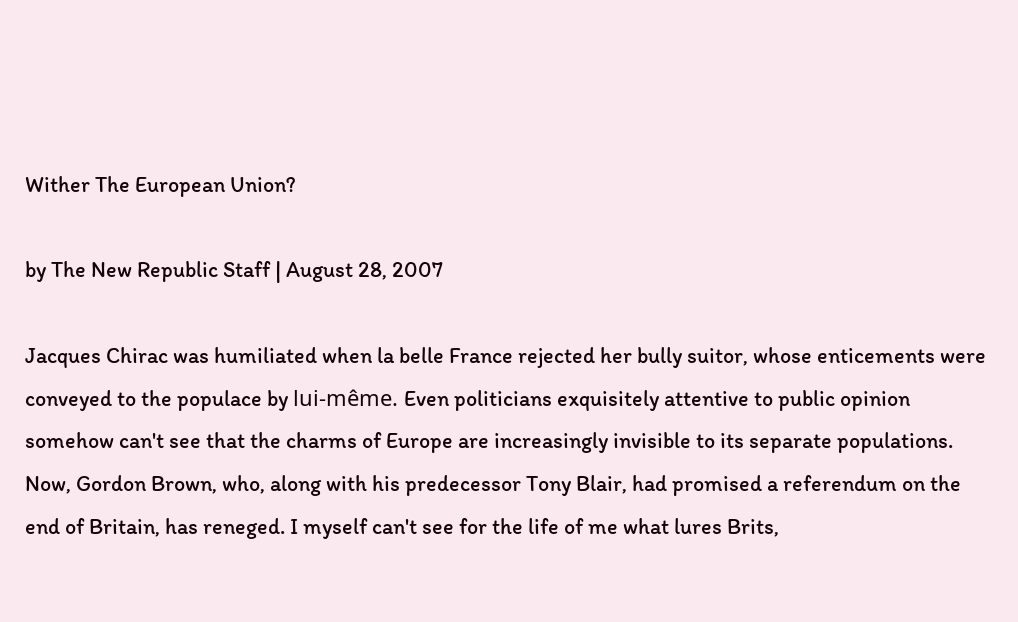Wither The European Union?

by The New Republic Staff | August 28, 2007

Jacques Chirac was humiliated when la belle France rejected her bully suitor, whose enticements were conveyed to the populace by lui-même. Even politicians exquisitely attentive to public opinion somehow can't see that the charms of Europe are increasingly invisible to its separate populations. Now, Gordon Brown, who, along with his predecessor Tony Blair, had promised a referendum on the end of Britain, has reneged. I myself can't see for the life of me what lures Brits,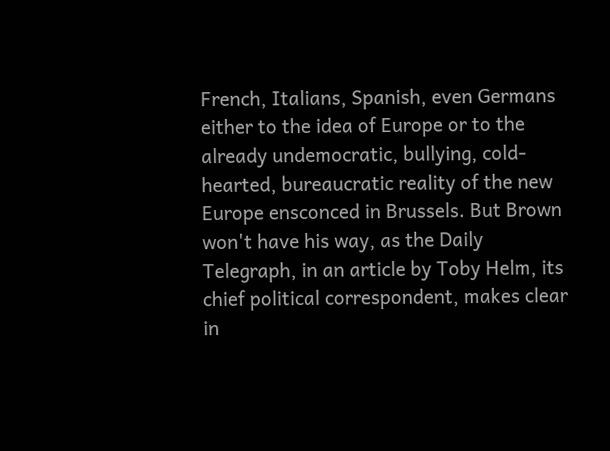French, Italians, Spanish, even Germans either to the idea of Europe or to the already undemocratic, bullying, cold-hearted, bureaucratic reality of the new Europe ensconced in Brussels. But Brown won't have his way, as the Daily Telegraph, in an article by Toby Helm, its chief political correspondent, makes clear in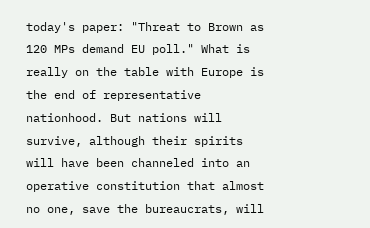today's paper: "Threat to Brown as 120 MPs demand EU poll." What is really on the table with Europe is the end of representative nationhood. But nations will survive, although their spirits will have been channeled into an operative constitution that almost no one, save the bureaucrats, will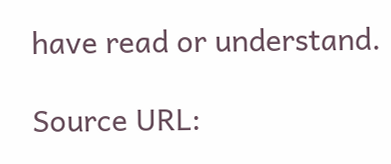have read or understand.

Source URL: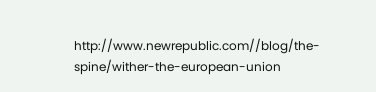http://www.newrepublic.com//blog/the-spine/wither-the-european-union